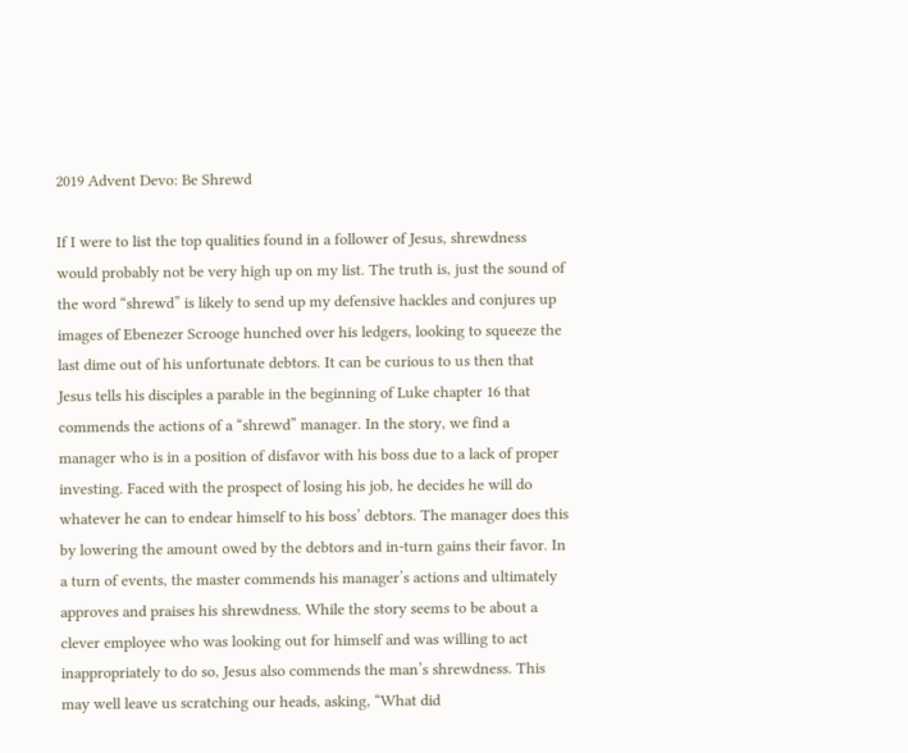2019 Advent Devo: Be Shrewd

If I were to list the top qualities found in a follower of Jesus, shrewdness would probably not be very high up on my list. The truth is, just the sound of the word “shrewd” is likely to send up my defensive hackles and conjures up images of Ebenezer Scrooge hunched over his ledgers, looking to squeeze the last dime out of his unfortunate debtors. It can be curious to us then that Jesus tells his disciples a parable in the beginning of Luke chapter 16 that commends the actions of a “shrewd” manager. In the story, we find a manager who is in a position of disfavor with his boss due to a lack of proper investing. Faced with the prospect of losing his job, he decides he will do whatever he can to endear himself to his boss’ debtors. The manager does this by lowering the amount owed by the debtors and in-turn gains their favor. In a turn of events, the master commends his manager’s actions and ultimately approves and praises his shrewdness. While the story seems to be about a clever employee who was looking out for himself and was willing to act inappropriately to do so, Jesus also commends the man’s shrewdness. This may well leave us scratching our heads, asking, “What did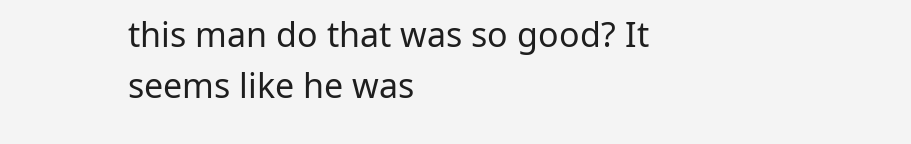this man do that was so good? It seems like he was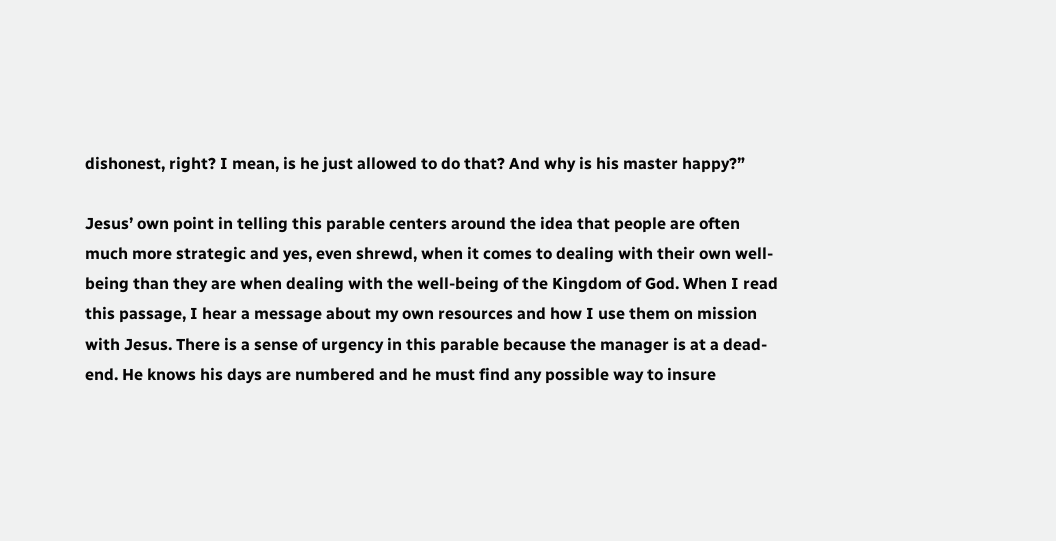dishonest, right? I mean, is he just allowed to do that? And why is his master happy?”

Jesus’ own point in telling this parable centers around the idea that people are often much more strategic and yes, even shrewd, when it comes to dealing with their own well-being than they are when dealing with the well-being of the Kingdom of God. When I read this passage, I hear a message about my own resources and how I use them on mission with Jesus. There is a sense of urgency in this parable because the manager is at a dead-end. He knows his days are numbered and he must find any possible way to insure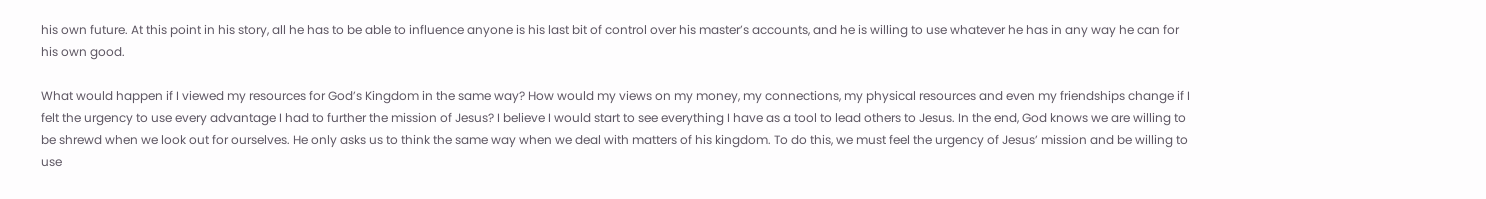his own future. At this point in his story, all he has to be able to influence anyone is his last bit of control over his master’s accounts, and he is willing to use whatever he has in any way he can for his own good.

What would happen if I viewed my resources for God’s Kingdom in the same way? How would my views on my money, my connections, my physical resources and even my friendships change if I felt the urgency to use every advantage I had to further the mission of Jesus? I believe I would start to see everything I have as a tool to lead others to Jesus. In the end, God knows we are willing to be shrewd when we look out for ourselves. He only asks us to think the same way when we deal with matters of his kingdom. To do this, we must feel the urgency of Jesus’ mission and be willing to use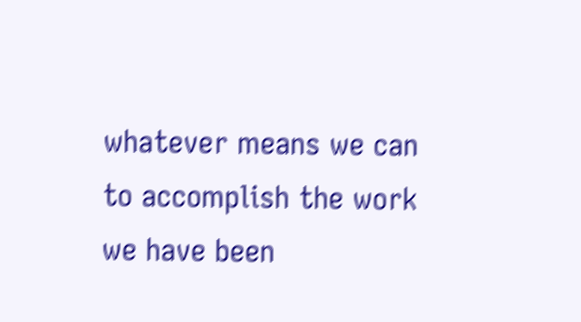whatever means we can to accomplish the work we have been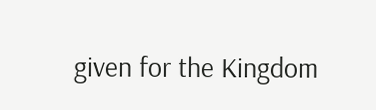given for the Kingdom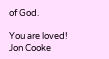of God.

You are loved!
Jon Cooke